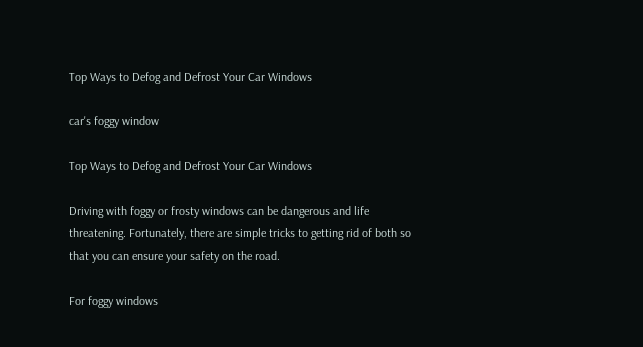Top Ways to Defog and Defrost Your Car Windows

car's foggy window

Top Ways to Defog and Defrost Your Car Windows

Driving with foggy or frosty windows can be dangerous and life threatening. Fortunately, there are simple tricks to getting rid of both so that you can ensure your safety on the road.

For foggy windows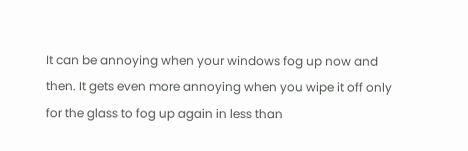It can be annoying when your windows fog up now and then. It gets even more annoying when you wipe it off only for the glass to fog up again in less than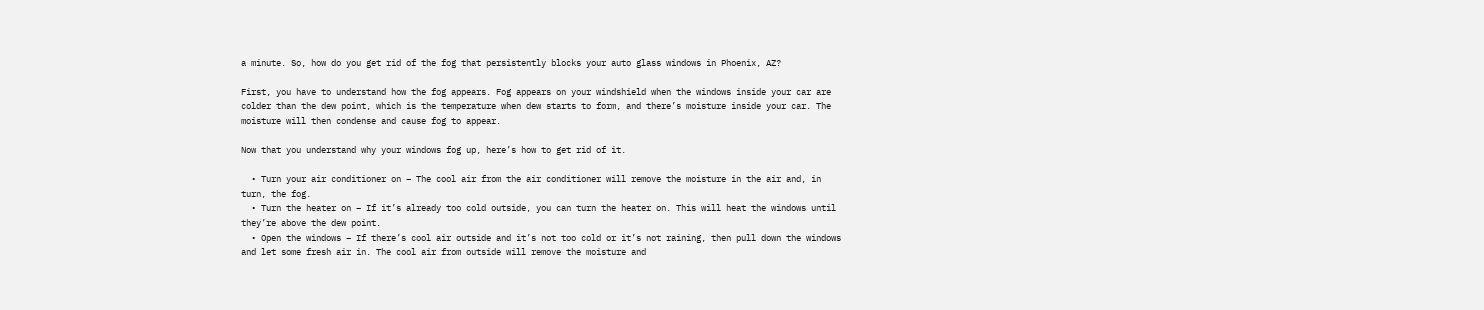a minute. So, how do you get rid of the fog that persistently blocks your auto glass windows in Phoenix, AZ?

First, you have to understand how the fog appears. Fog appears on your windshield when the windows inside your car are colder than the dew point, which is the temperature when dew starts to form, and there’s moisture inside your car. The moisture will then condense and cause fog to appear.

Now that you understand why your windows fog up, here’s how to get rid of it.

  • Turn your air conditioner on – The cool air from the air conditioner will remove the moisture in the air and, in turn, the fog.
  • Turn the heater on – If it’s already too cold outside, you can turn the heater on. This will heat the windows until they’re above the dew point.
  • Open the windows – If there’s cool air outside and it’s not too cold or it’s not raining, then pull down the windows and let some fresh air in. The cool air from outside will remove the moisture and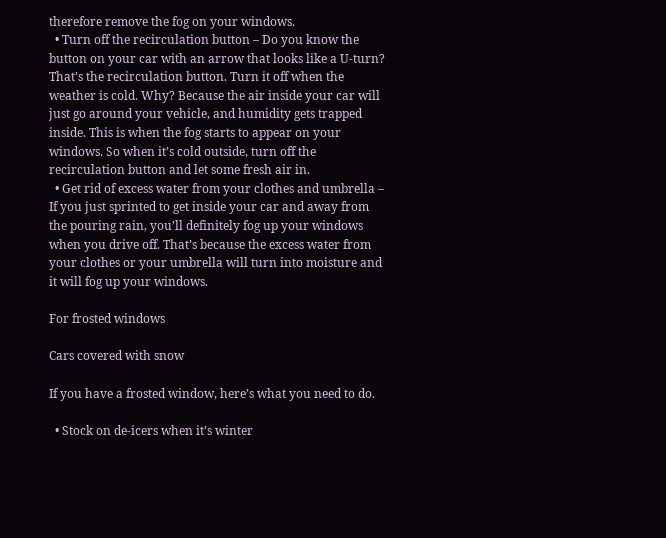therefore remove the fog on your windows.
  • Turn off the recirculation button – Do you know the button on your car with an arrow that looks like a U-turn? That’s the recirculation button. Turn it off when the weather is cold. Why? Because the air inside your car will just go around your vehicle, and humidity gets trapped inside. This is when the fog starts to appear on your windows. So when it’s cold outside, turn off the recirculation button and let some fresh air in.
  • Get rid of excess water from your clothes and umbrella – If you just sprinted to get inside your car and away from the pouring rain, you’ll definitely fog up your windows when you drive off. That’s because the excess water from your clothes or your umbrella will turn into moisture and it will fog up your windows.

For frosted windows

Cars covered with snow

If you have a frosted window, here’s what you need to do.

  • Stock on de-icers when it’s winter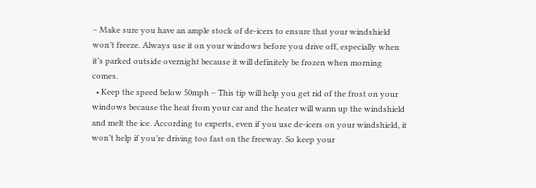– Make sure you have an ample stock of de-icers to ensure that your windshield won’t freeze. Always use it on your windows before you drive off, especially when it’s parked outside overnight because it will definitely be frozen when morning comes.
  • Keep the speed below 50mph – This tip will help you get rid of the frost on your windows because the heat from your car and the heater will warm up the windshield and melt the ice. According to experts, even if you use de-icers on your windshield, it won’t help if you’re driving too fast on the freeway. So keep your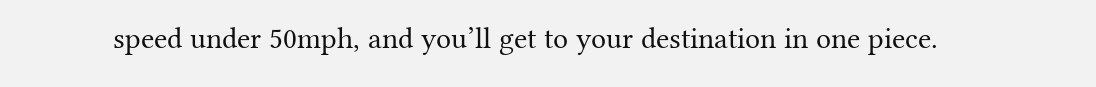speed under 50mph, and you’ll get to your destination in one piece.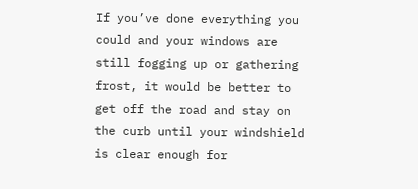If you’ve done everything you could and your windows are still fogging up or gathering frost, it would be better to get off the road and stay on the curb until your windshield is clear enough for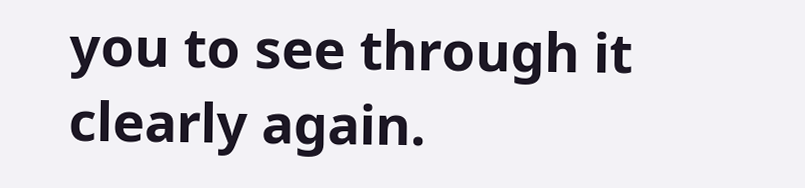you to see through it clearly again.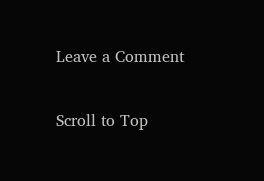Leave a Comment

Scroll to Top